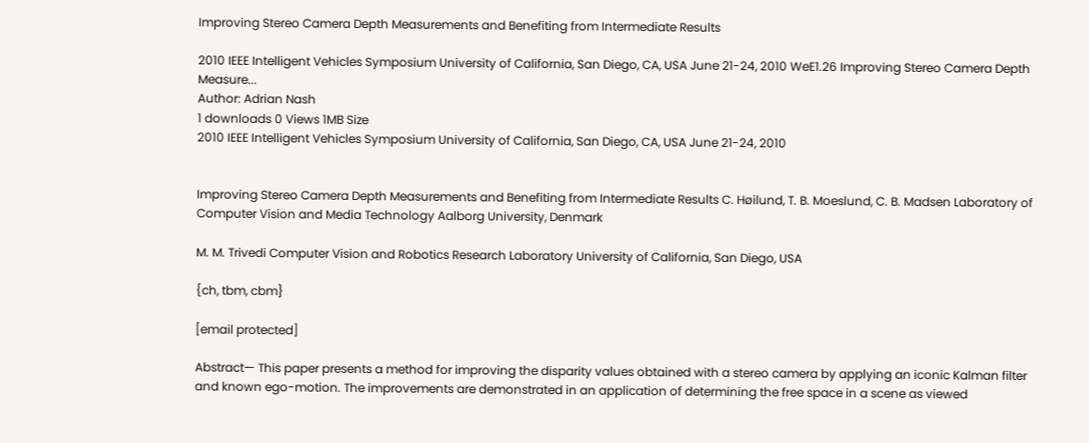Improving Stereo Camera Depth Measurements and Benefiting from Intermediate Results

2010 IEEE Intelligent Vehicles Symposium University of California, San Diego, CA, USA June 21-24, 2010 WeE1.26 Improving Stereo Camera Depth Measure...
Author: Adrian Nash
1 downloads 0 Views 1MB Size
2010 IEEE Intelligent Vehicles Symposium University of California, San Diego, CA, USA June 21-24, 2010


Improving Stereo Camera Depth Measurements and Benefiting from Intermediate Results C. Høilund, T. B. Moeslund, C. B. Madsen Laboratory of Computer Vision and Media Technology Aalborg University, Denmark

M. M. Trivedi Computer Vision and Robotics Research Laboratory University of California, San Diego, USA

{ch, tbm, cbm}

[email protected]

Abstract— This paper presents a method for improving the disparity values obtained with a stereo camera by applying an iconic Kalman filter and known ego-motion. The improvements are demonstrated in an application of determining the free space in a scene as viewed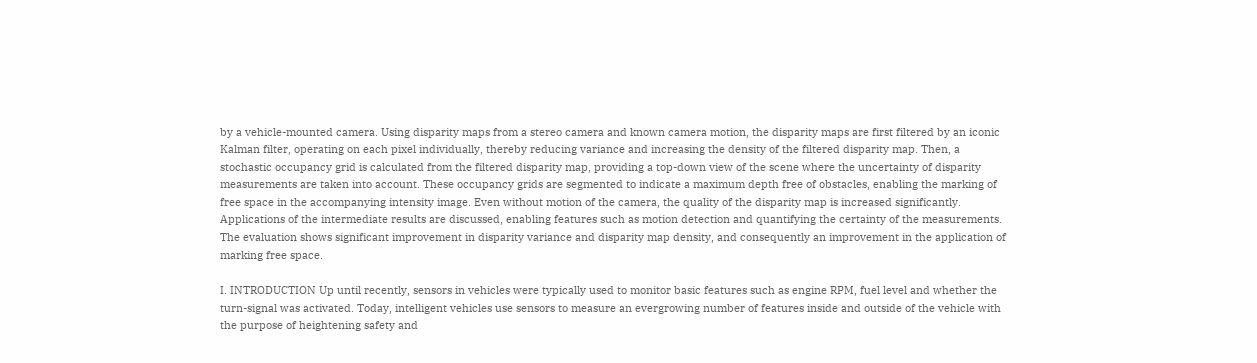by a vehicle-mounted camera. Using disparity maps from a stereo camera and known camera motion, the disparity maps are first filtered by an iconic Kalman filter, operating on each pixel individually, thereby reducing variance and increasing the density of the filtered disparity map. Then, a stochastic occupancy grid is calculated from the filtered disparity map, providing a top-down view of the scene where the uncertainty of disparity measurements are taken into account. These occupancy grids are segmented to indicate a maximum depth free of obstacles, enabling the marking of free space in the accompanying intensity image. Even without motion of the camera, the quality of the disparity map is increased significantly. Applications of the intermediate results are discussed, enabling features such as motion detection and quantifying the certainty of the measurements. The evaluation shows significant improvement in disparity variance and disparity map density, and consequently an improvement in the application of marking free space.

I. INTRODUCTION Up until recently, sensors in vehicles were typically used to monitor basic features such as engine RPM, fuel level and whether the turn-signal was activated. Today, intelligent vehicles use sensors to measure an evergrowing number of features inside and outside of the vehicle with the purpose of heightening safety and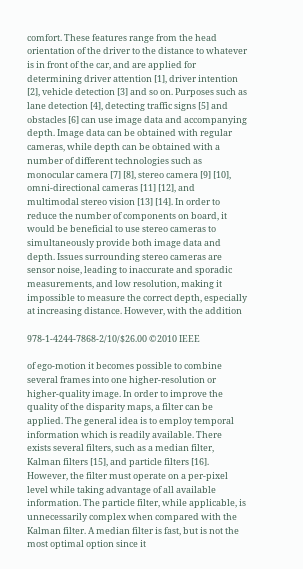comfort. These features range from the head orientation of the driver to the distance to whatever is in front of the car, and are applied for determining driver attention [1], driver intention [2], vehicle detection [3] and so on. Purposes such as lane detection [4], detecting traffic signs [5] and obstacles [6] can use image data and accompanying depth. Image data can be obtained with regular cameras, while depth can be obtained with a number of different technologies such as monocular camera [7] [8], stereo camera [9] [10], omni-directional cameras [11] [12], and multimodal stereo vision [13] [14]. In order to reduce the number of components on board, it would be beneficial to use stereo cameras to simultaneously provide both image data and depth. Issues surrounding stereo cameras are sensor noise, leading to inaccurate and sporadic measurements, and low resolution, making it impossible to measure the correct depth, especially at increasing distance. However, with the addition

978-1-4244-7868-2/10/$26.00 ©2010 IEEE

of ego-motion it becomes possible to combine several frames into one higher-resolution or higher-quality image. In order to improve the quality of the disparity maps, a filter can be applied. The general idea is to employ temporal information which is readily available. There exists several filters, such as a median filter, Kalman filters [15], and particle filters [16]. However, the filter must operate on a per-pixel level while taking advantage of all available information. The particle filter, while applicable, is unnecessarily complex when compared with the Kalman filter. A median filter is fast, but is not the most optimal option since it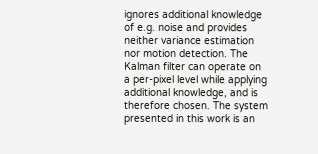ignores additional knowledge of e.g. noise and provides neither variance estimation nor motion detection. The Kalman filter can operate on a per-pixel level while applying additional knowledge, and is therefore chosen. The system presented in this work is an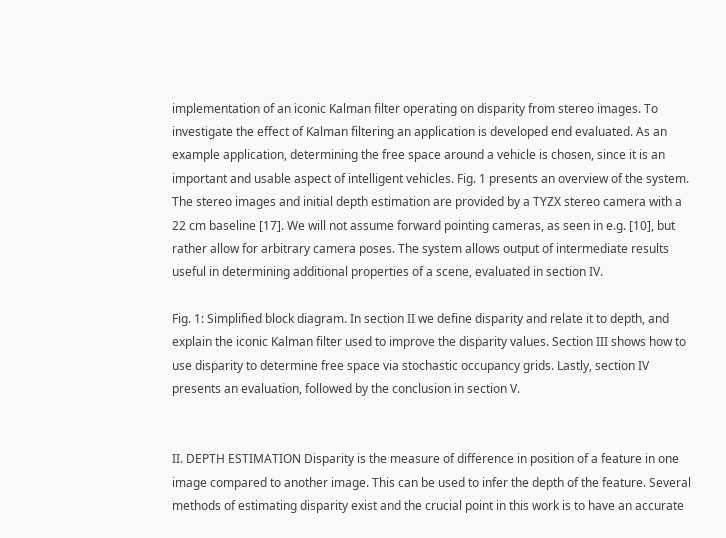implementation of an iconic Kalman filter operating on disparity from stereo images. To investigate the effect of Kalman filtering an application is developed end evaluated. As an example application, determining the free space around a vehicle is chosen, since it is an important and usable aspect of intelligent vehicles. Fig. 1 presents an overview of the system. The stereo images and initial depth estimation are provided by a TYZX stereo camera with a 22 cm baseline [17]. We will not assume forward pointing cameras, as seen in e.g. [10], but rather allow for arbitrary camera poses. The system allows output of intermediate results useful in determining additional properties of a scene, evaluated in section IV.

Fig. 1: Simplified block diagram. In section II we define disparity and relate it to depth, and explain the iconic Kalman filter used to improve the disparity values. Section III shows how to use disparity to determine free space via stochastic occupancy grids. Lastly, section IV presents an evaluation, followed by the conclusion in section V.


II. DEPTH ESTIMATION Disparity is the measure of difference in position of a feature in one image compared to another image. This can be used to infer the depth of the feature. Several methods of estimating disparity exist and the crucial point in this work is to have an accurate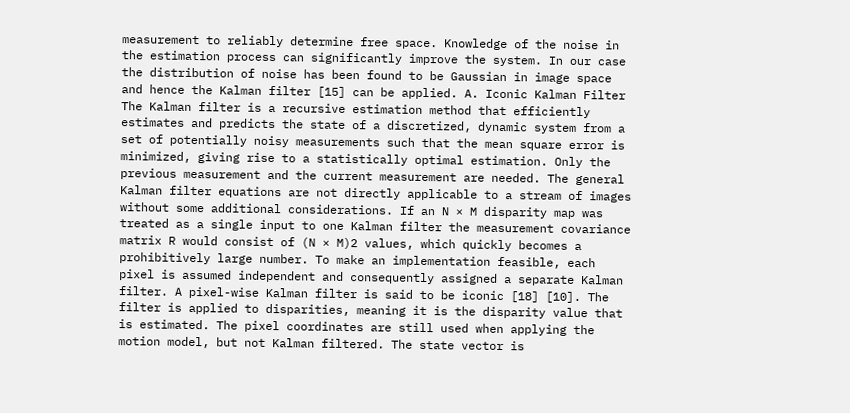measurement to reliably determine free space. Knowledge of the noise in the estimation process can significantly improve the system. In our case the distribution of noise has been found to be Gaussian in image space and hence the Kalman filter [15] can be applied. A. Iconic Kalman Filter The Kalman filter is a recursive estimation method that efficiently estimates and predicts the state of a discretized, dynamic system from a set of potentially noisy measurements such that the mean square error is minimized, giving rise to a statistically optimal estimation. Only the previous measurement and the current measurement are needed. The general Kalman filter equations are not directly applicable to a stream of images without some additional considerations. If an N × M disparity map was treated as a single input to one Kalman filter the measurement covariance matrix R would consist of (N × M)2 values, which quickly becomes a prohibitively large number. To make an implementation feasible, each pixel is assumed independent and consequently assigned a separate Kalman filter. A pixel-wise Kalman filter is said to be iconic [18] [10]. The filter is applied to disparities, meaning it is the disparity value that is estimated. The pixel coordinates are still used when applying the motion model, but not Kalman filtered. The state vector is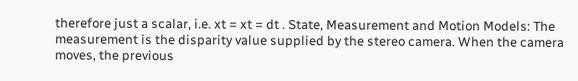therefore just a scalar, i.e. xt = xt = dt . State, Measurement and Motion Models: The measurement is the disparity value supplied by the stereo camera. When the camera moves, the previous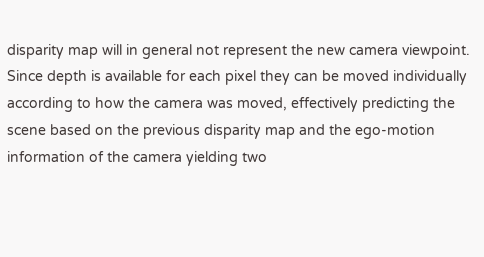disparity map will in general not represent the new camera viewpoint. Since depth is available for each pixel they can be moved individually according to how the camera was moved, effectively predicting the scene based on the previous disparity map and the ego-motion information of the camera yielding two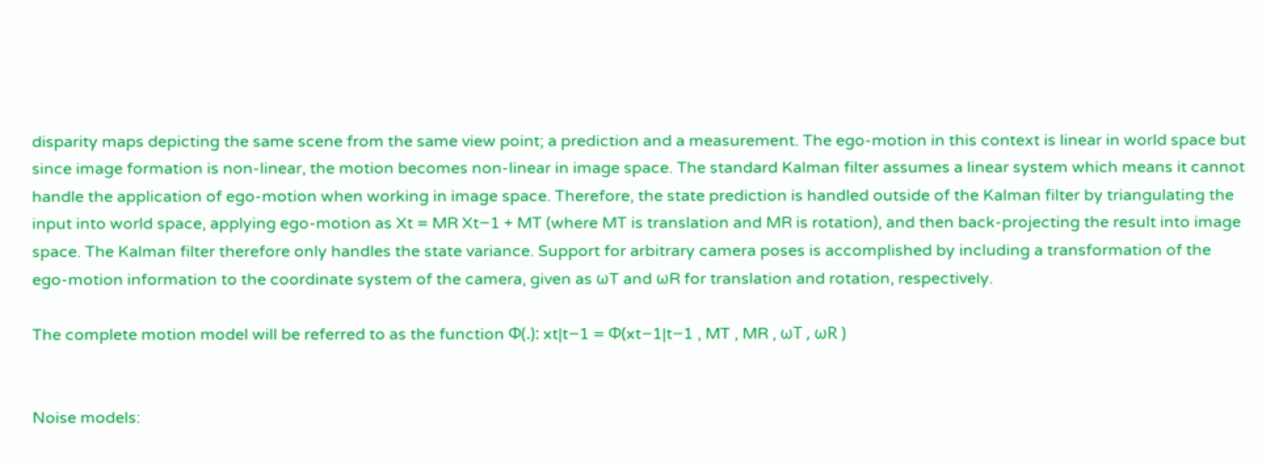disparity maps depicting the same scene from the same view point; a prediction and a measurement. The ego-motion in this context is linear in world space but since image formation is non-linear, the motion becomes non-linear in image space. The standard Kalman filter assumes a linear system which means it cannot handle the application of ego-motion when working in image space. Therefore, the state prediction is handled outside of the Kalman filter by triangulating the input into world space, applying ego-motion as Xt = MR Xt−1 + MT (where MT is translation and MR is rotation), and then back-projecting the result into image space. The Kalman filter therefore only handles the state variance. Support for arbitrary camera poses is accomplished by including a transformation of the ego-motion information to the coordinate system of the camera, given as ωT and ωR for translation and rotation, respectively.

The complete motion model will be referred to as the function Φ(.): xt|t−1 = Φ(xt−1|t−1 , MT , MR , ωT , ωR )


Noise models: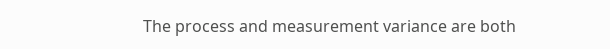The process and measurement variance are both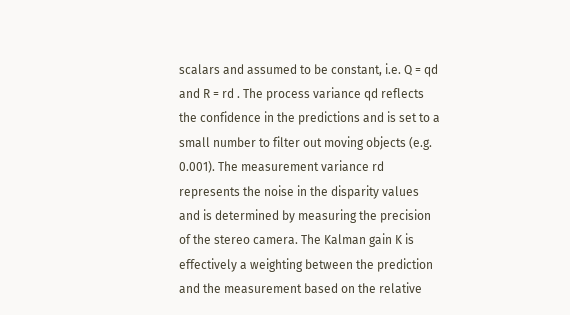scalars and assumed to be constant, i.e. Q = qd and R = rd . The process variance qd reflects the confidence in the predictions and is set to a small number to filter out moving objects (e.g. 0.001). The measurement variance rd represents the noise in the disparity values and is determined by measuring the precision of the stereo camera. The Kalman gain K is effectively a weighting between the prediction and the measurement based on the relative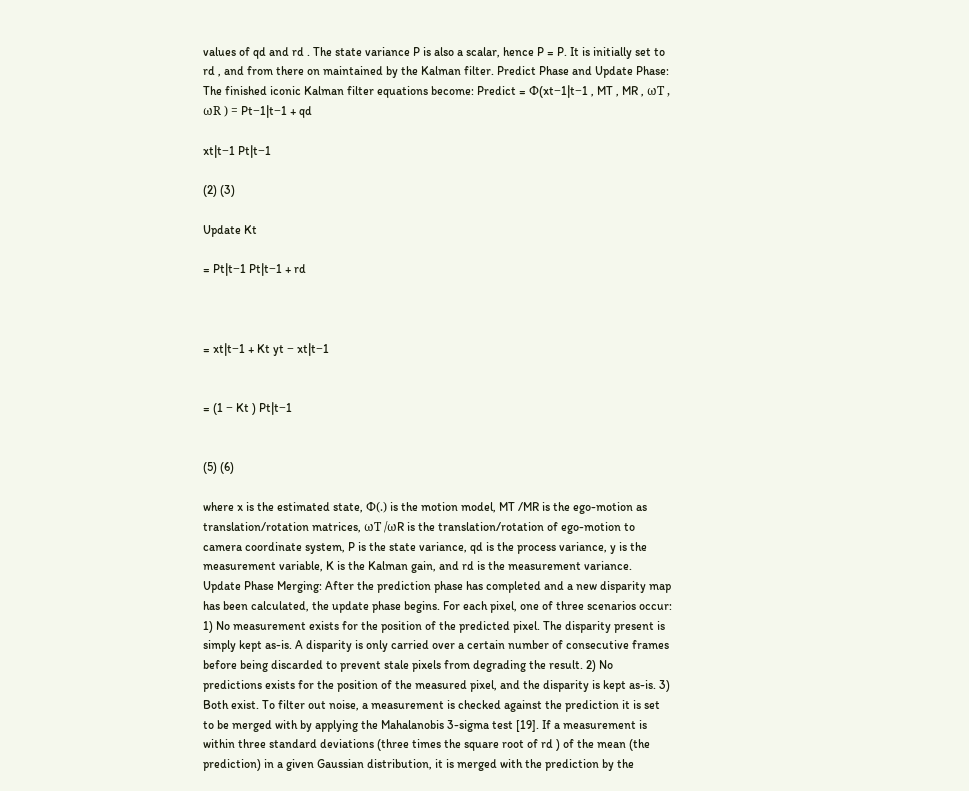values of qd and rd . The state variance P is also a scalar, hence P = P. It is initially set to rd , and from there on maintained by the Kalman filter. Predict Phase and Update Phase: The finished iconic Kalman filter equations become: Predict = Φ(xt−1|t−1 , MT , MR , ωT , ωR ) = Pt−1|t−1 + qd

xt|t−1 Pt|t−1

(2) (3)

Update Kt

= Pt|t−1 Pt|t−1 + rd



= xt|t−1 + Kt yt − xt|t−1


= (1 − Kt ) Pt|t−1


(5) (6)

where x is the estimated state, Φ(.) is the motion model, MT /MR is the ego-motion as translation/rotation matrices, ωT /ωR is the translation/rotation of ego-motion to camera coordinate system, P is the state variance, qd is the process variance, y is the measurement variable, K is the Kalman gain, and rd is the measurement variance. Update Phase Merging: After the prediction phase has completed and a new disparity map has been calculated, the update phase begins. For each pixel, one of three scenarios occur: 1) No measurement exists for the position of the predicted pixel. The disparity present is simply kept as-is. A disparity is only carried over a certain number of consecutive frames before being discarded to prevent stale pixels from degrading the result. 2) No predictions exists for the position of the measured pixel, and the disparity is kept as-is. 3) Both exist. To filter out noise, a measurement is checked against the prediction it is set to be merged with by applying the Mahalanobis 3-sigma test [19]. If a measurement is within three standard deviations (three times the square root of rd ) of the mean (the prediction) in a given Gaussian distribution, it is merged with the prediction by the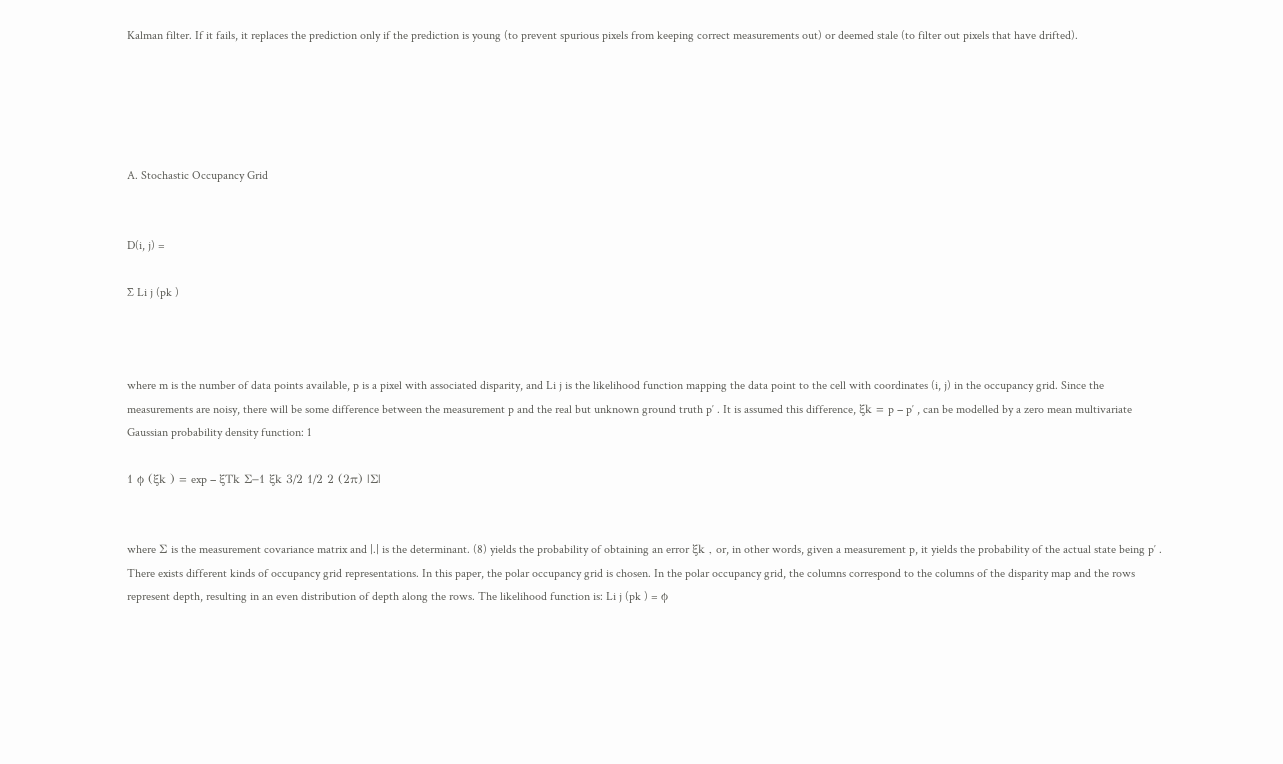Kalman filter. If it fails, it replaces the prediction only if the prediction is young (to prevent spurious pixels from keeping correct measurements out) or deemed stale (to filter out pixels that have drifted).





A. Stochastic Occupancy Grid


D(i, j) =

∑ Li j (pk )



where m is the number of data points available, p is a pixel with associated disparity, and Li j is the likelihood function mapping the data point to the cell with coordinates (i, j) in the occupancy grid. Since the measurements are noisy, there will be some difference between the measurement p and the real but unknown ground truth p′ . It is assumed this difference, ξk = p − p′ , can be modelled by a zero mean multivariate Gaussian probability density function: 1

1 ϕ (ξk ) = exp − ξTk Σ−1 ξk 3/2 1/2 2 (2π) |Σ|


where Σ is the measurement covariance matrix and |.| is the determinant. (8) yields the probability of obtaining an error ξk , or, in other words, given a measurement p, it yields the probability of the actual state being p′ . There exists different kinds of occupancy grid representations. In this paper, the polar occupancy grid is chosen. In the polar occupancy grid, the columns correspond to the columns of the disparity map and the rows represent depth, resulting in an even distribution of depth along the rows. The likelihood function is: Li j (pk ) = ϕ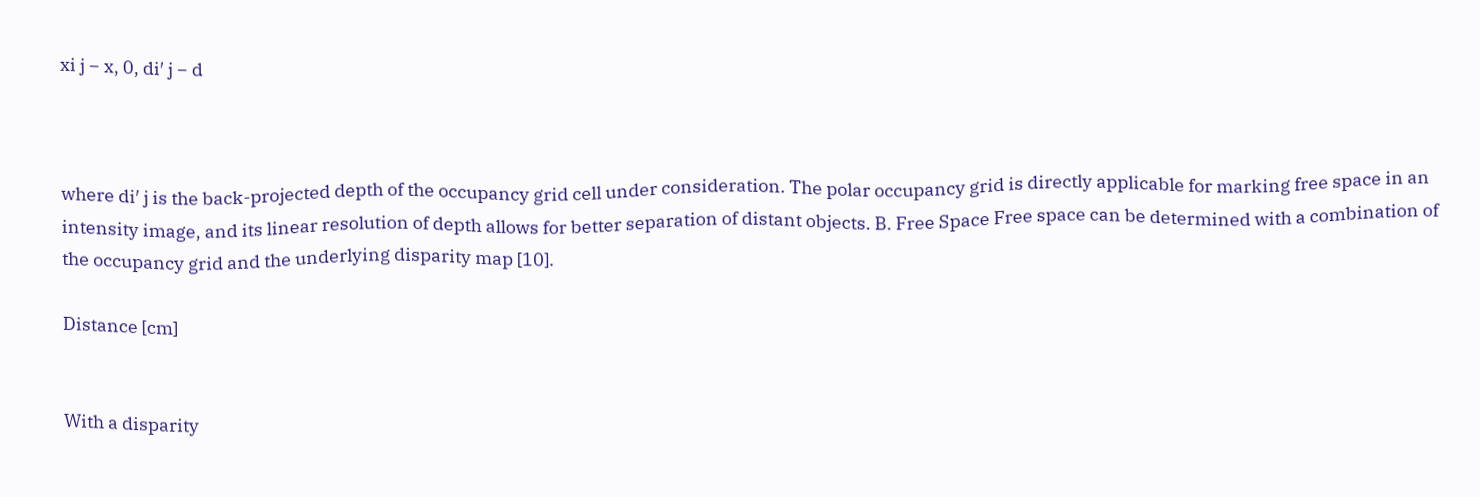xi j − x, 0, di′ j − d



where di′ j is the back-projected depth of the occupancy grid cell under consideration. The polar occupancy grid is directly applicable for marking free space in an intensity image, and its linear resolution of depth allows for better separation of distant objects. B. Free Space Free space can be determined with a combination of the occupancy grid and the underlying disparity map [10].

Distance [cm]


With a disparity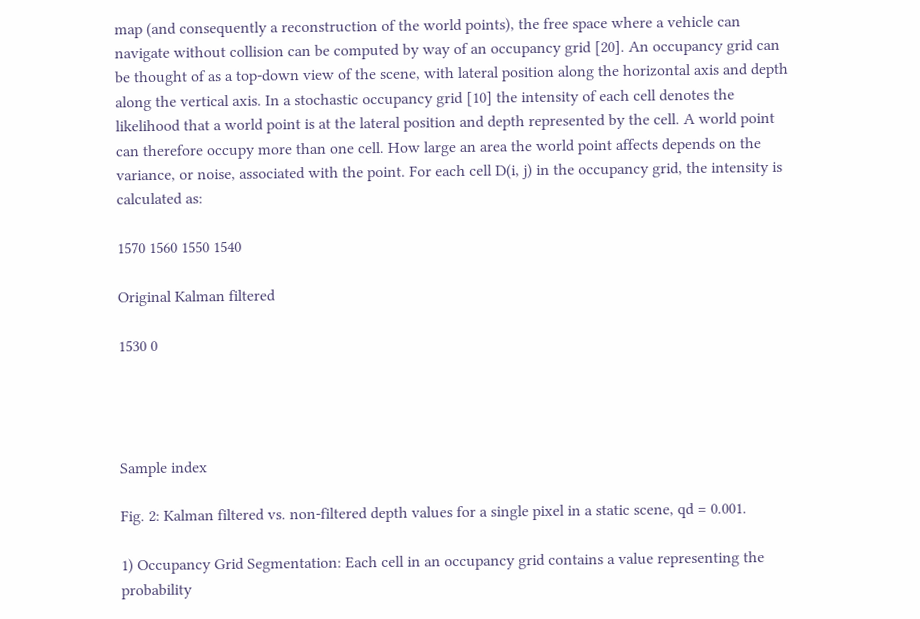map (and consequently a reconstruction of the world points), the free space where a vehicle can navigate without collision can be computed by way of an occupancy grid [20]. An occupancy grid can be thought of as a top-down view of the scene, with lateral position along the horizontal axis and depth along the vertical axis. In a stochastic occupancy grid [10] the intensity of each cell denotes the likelihood that a world point is at the lateral position and depth represented by the cell. A world point can therefore occupy more than one cell. How large an area the world point affects depends on the variance, or noise, associated with the point. For each cell D(i, j) in the occupancy grid, the intensity is calculated as:

1570 1560 1550 1540

Original Kalman filtered

1530 0




Sample index

Fig. 2: Kalman filtered vs. non-filtered depth values for a single pixel in a static scene, qd = 0.001.

1) Occupancy Grid Segmentation: Each cell in an occupancy grid contains a value representing the probability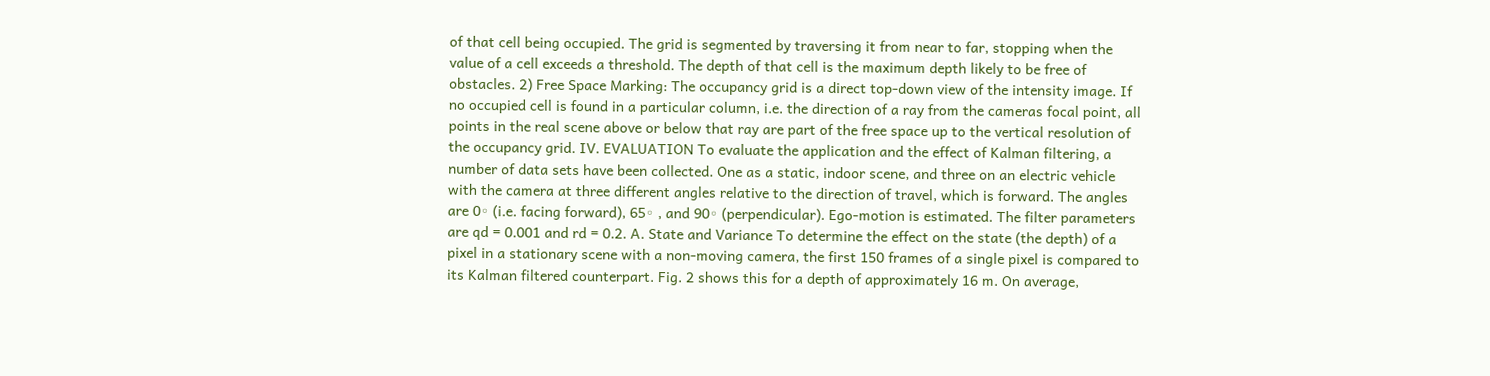of that cell being occupied. The grid is segmented by traversing it from near to far, stopping when the value of a cell exceeds a threshold. The depth of that cell is the maximum depth likely to be free of obstacles. 2) Free Space Marking: The occupancy grid is a direct top-down view of the intensity image. If no occupied cell is found in a particular column, i.e. the direction of a ray from the cameras focal point, all points in the real scene above or below that ray are part of the free space up to the vertical resolution of the occupancy grid. IV. EVALUATION To evaluate the application and the effect of Kalman filtering, a number of data sets have been collected. One as a static, indoor scene, and three on an electric vehicle with the camera at three different angles relative to the direction of travel, which is forward. The angles are 0◦ (i.e. facing forward), 65◦ , and 90◦ (perpendicular). Ego-motion is estimated. The filter parameters are qd = 0.001 and rd = 0.2. A. State and Variance To determine the effect on the state (the depth) of a pixel in a stationary scene with a non-moving camera, the first 150 frames of a single pixel is compared to its Kalman filtered counterpart. Fig. 2 shows this for a depth of approximately 16 m. On average,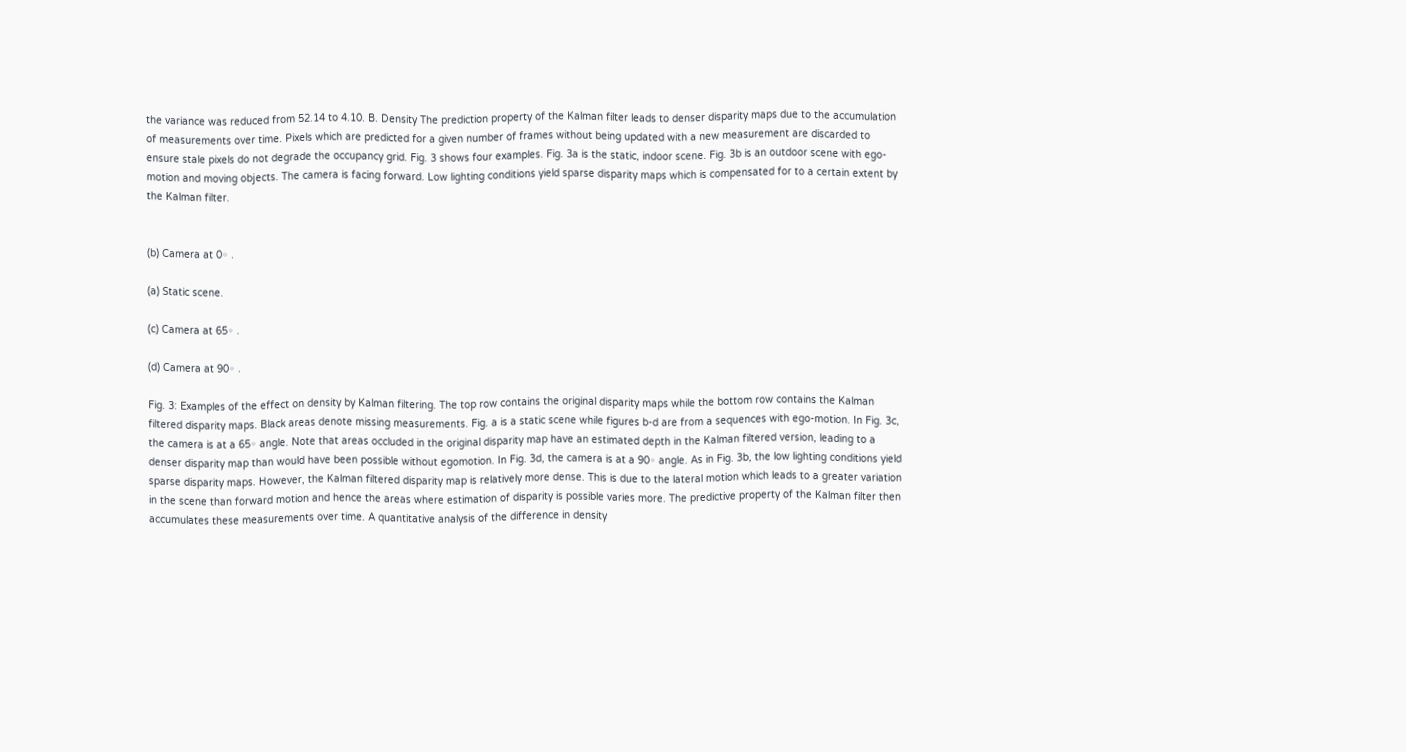the variance was reduced from 52.14 to 4.10. B. Density The prediction property of the Kalman filter leads to denser disparity maps due to the accumulation of measurements over time. Pixels which are predicted for a given number of frames without being updated with a new measurement are discarded to ensure stale pixels do not degrade the occupancy grid. Fig. 3 shows four examples. Fig. 3a is the static, indoor scene. Fig. 3b is an outdoor scene with ego-motion and moving objects. The camera is facing forward. Low lighting conditions yield sparse disparity maps which is compensated for to a certain extent by the Kalman filter.


(b) Camera at 0◦ .

(a) Static scene.

(c) Camera at 65◦ .

(d) Camera at 90◦ .

Fig. 3: Examples of the effect on density by Kalman filtering. The top row contains the original disparity maps while the bottom row contains the Kalman filtered disparity maps. Black areas denote missing measurements. Fig. a is a static scene while figures b-d are from a sequences with ego-motion. In Fig. 3c, the camera is at a 65◦ angle. Note that areas occluded in the original disparity map have an estimated depth in the Kalman filtered version, leading to a denser disparity map than would have been possible without egomotion. In Fig. 3d, the camera is at a 90◦ angle. As in Fig. 3b, the low lighting conditions yield sparse disparity maps. However, the Kalman filtered disparity map is relatively more dense. This is due to the lateral motion which leads to a greater variation in the scene than forward motion and hence the areas where estimation of disparity is possible varies more. The predictive property of the Kalman filter then accumulates these measurements over time. A quantitative analysis of the difference in density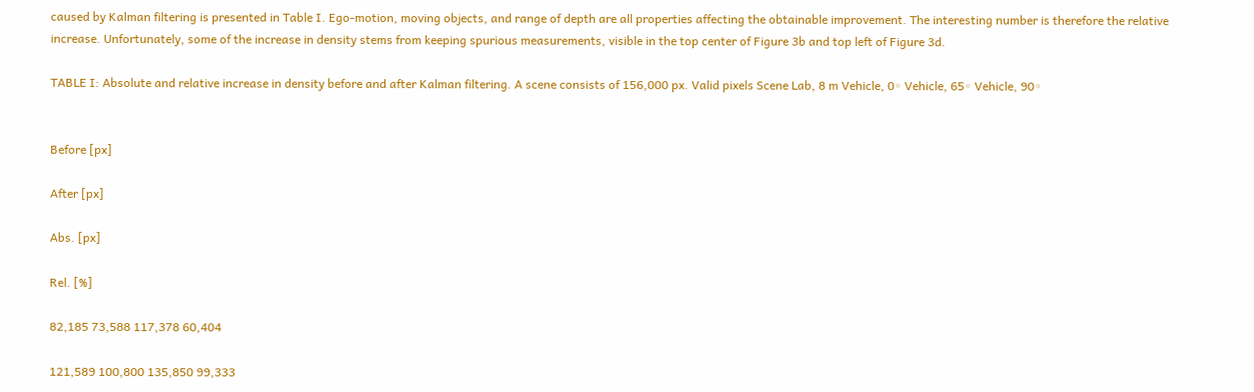caused by Kalman filtering is presented in Table I. Ego-motion, moving objects, and range of depth are all properties affecting the obtainable improvement. The interesting number is therefore the relative increase. Unfortunately, some of the increase in density stems from keeping spurious measurements, visible in the top center of Figure 3b and top left of Figure 3d.

TABLE I: Absolute and relative increase in density before and after Kalman filtering. A scene consists of 156,000 px. Valid pixels Scene Lab, 8 m Vehicle, 0◦ Vehicle, 65◦ Vehicle, 90◦


Before [px]

After [px]

Abs. [px]

Rel. [%]

82,185 73,588 117,378 60,404

121,589 100,800 135,850 99,333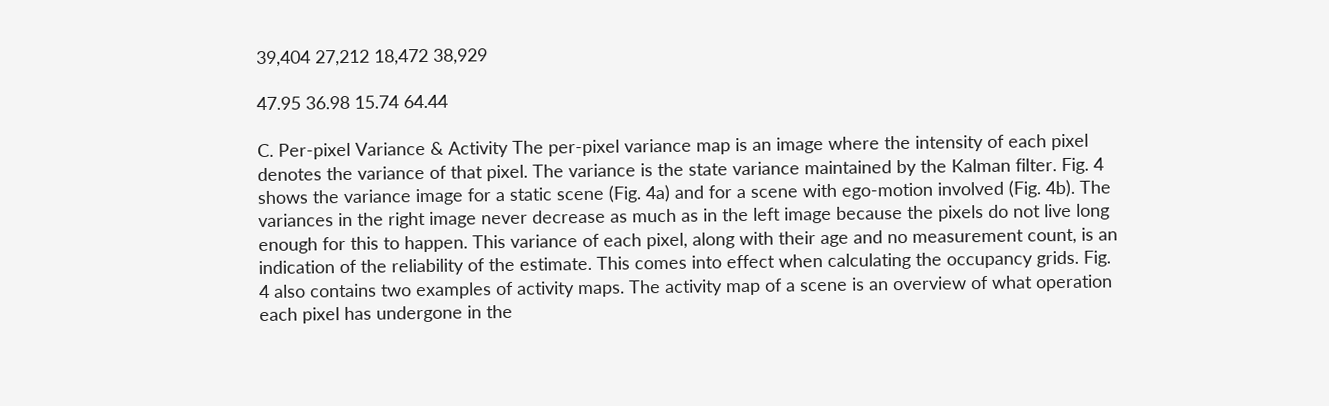39,404 27,212 18,472 38,929

47.95 36.98 15.74 64.44

C. Per-pixel Variance & Activity The per-pixel variance map is an image where the intensity of each pixel denotes the variance of that pixel. The variance is the state variance maintained by the Kalman filter. Fig. 4 shows the variance image for a static scene (Fig. 4a) and for a scene with ego-motion involved (Fig. 4b). The variances in the right image never decrease as much as in the left image because the pixels do not live long enough for this to happen. This variance of each pixel, along with their age and no measurement count, is an indication of the reliability of the estimate. This comes into effect when calculating the occupancy grids. Fig. 4 also contains two examples of activity maps. The activity map of a scene is an overview of what operation each pixel has undergone in the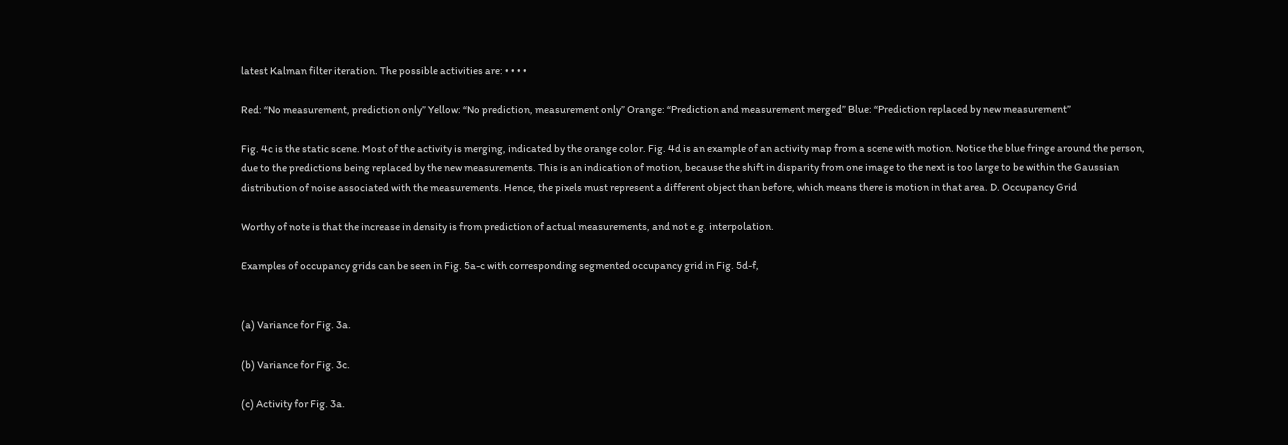latest Kalman filter iteration. The possible activities are: • • • •

Red: “No measurement, prediction only” Yellow: “No prediction, measurement only” Orange: “Prediction and measurement merged” Blue: “Prediction replaced by new measurement”

Fig. 4c is the static scene. Most of the activity is merging, indicated by the orange color. Fig. 4d is an example of an activity map from a scene with motion. Notice the blue fringe around the person, due to the predictions being replaced by the new measurements. This is an indication of motion, because the shift in disparity from one image to the next is too large to be within the Gaussian distribution of noise associated with the measurements. Hence, the pixels must represent a different object than before, which means there is motion in that area. D. Occupancy Grid

Worthy of note is that the increase in density is from prediction of actual measurements, and not e.g. interpolation.

Examples of occupancy grids can be seen in Fig. 5a-c with corresponding segmented occupancy grid in Fig. 5d-f,


(a) Variance for Fig. 3a.

(b) Variance for Fig. 3c.

(c) Activity for Fig. 3a.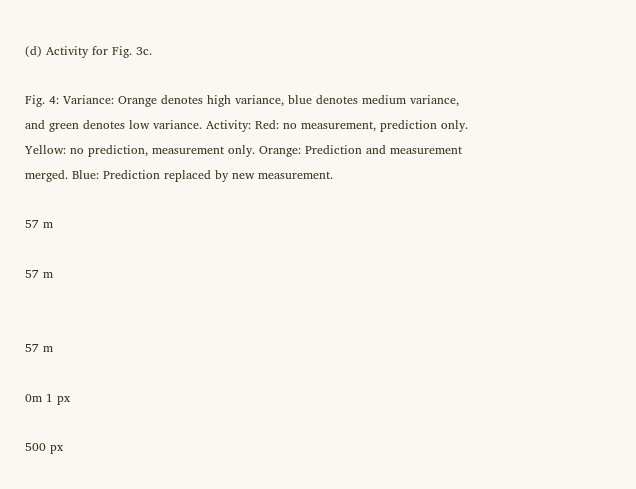(d) Activity for Fig. 3c.

Fig. 4: Variance: Orange denotes high variance, blue denotes medium variance, and green denotes low variance. Activity: Red: no measurement, prediction only. Yellow: no prediction, measurement only. Orange: Prediction and measurement merged. Blue: Prediction replaced by new measurement.

57 m

57 m


57 m

0m 1 px

500 px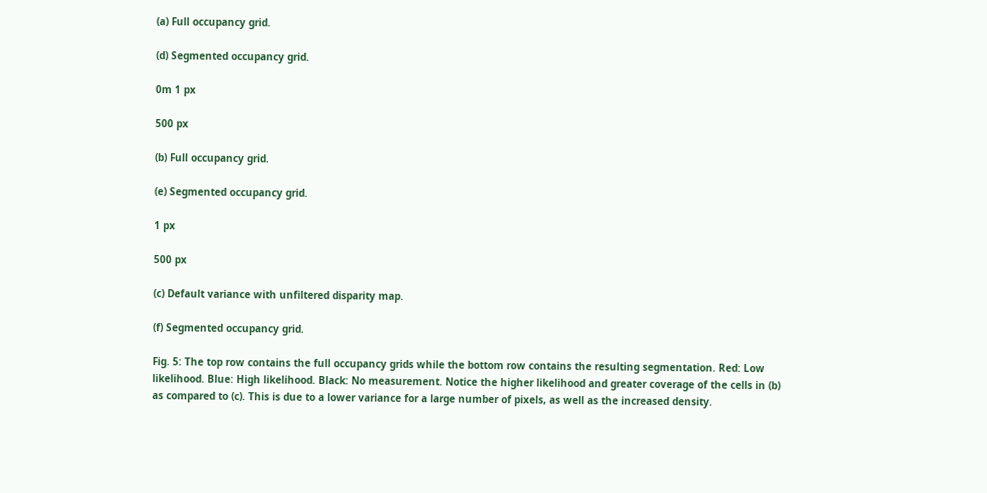(a) Full occupancy grid.

(d) Segmented occupancy grid.

0m 1 px

500 px

(b) Full occupancy grid.

(e) Segmented occupancy grid.

1 px

500 px

(c) Default variance with unfiltered disparity map.

(f) Segmented occupancy grid.

Fig. 5: The top row contains the full occupancy grids while the bottom row contains the resulting segmentation. Red: Low likelihood. Blue: High likelihood. Black: No measurement. Notice the higher likelihood and greater coverage of the cells in (b) as compared to (c). This is due to a lower variance for a large number of pixels, as well as the increased density.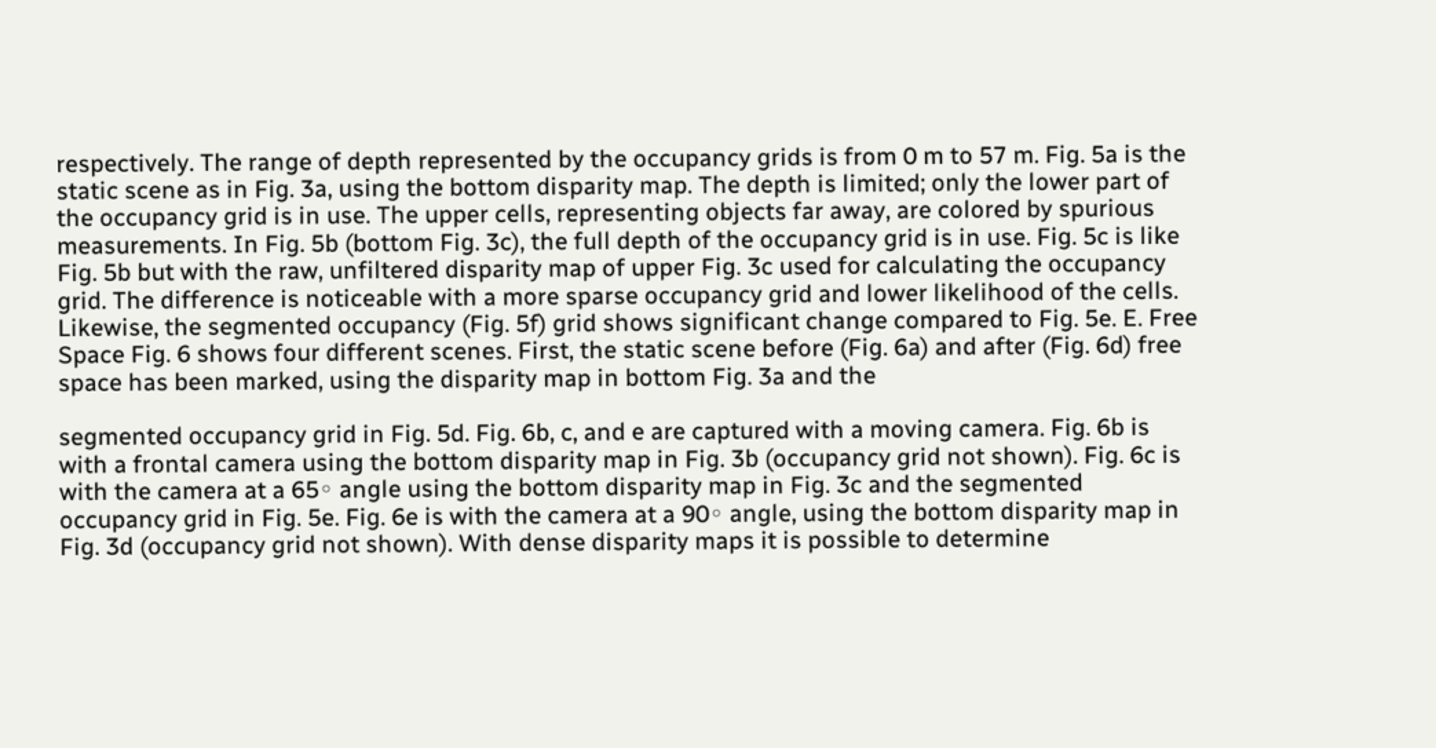respectively. The range of depth represented by the occupancy grids is from 0 m to 57 m. Fig. 5a is the static scene as in Fig. 3a, using the bottom disparity map. The depth is limited; only the lower part of the occupancy grid is in use. The upper cells, representing objects far away, are colored by spurious measurements. In Fig. 5b (bottom Fig. 3c), the full depth of the occupancy grid is in use. Fig. 5c is like Fig. 5b but with the raw, unfiltered disparity map of upper Fig. 3c used for calculating the occupancy grid. The difference is noticeable with a more sparse occupancy grid and lower likelihood of the cells. Likewise, the segmented occupancy (Fig. 5f) grid shows significant change compared to Fig. 5e. E. Free Space Fig. 6 shows four different scenes. First, the static scene before (Fig. 6a) and after (Fig. 6d) free space has been marked, using the disparity map in bottom Fig. 3a and the

segmented occupancy grid in Fig. 5d. Fig. 6b, c, and e are captured with a moving camera. Fig. 6b is with a frontal camera using the bottom disparity map in Fig. 3b (occupancy grid not shown). Fig. 6c is with the camera at a 65◦ angle using the bottom disparity map in Fig. 3c and the segmented occupancy grid in Fig. 5e. Fig. 6e is with the camera at a 90◦ angle, using the bottom disparity map in Fig. 3d (occupancy grid not shown). With dense disparity maps it is possible to determine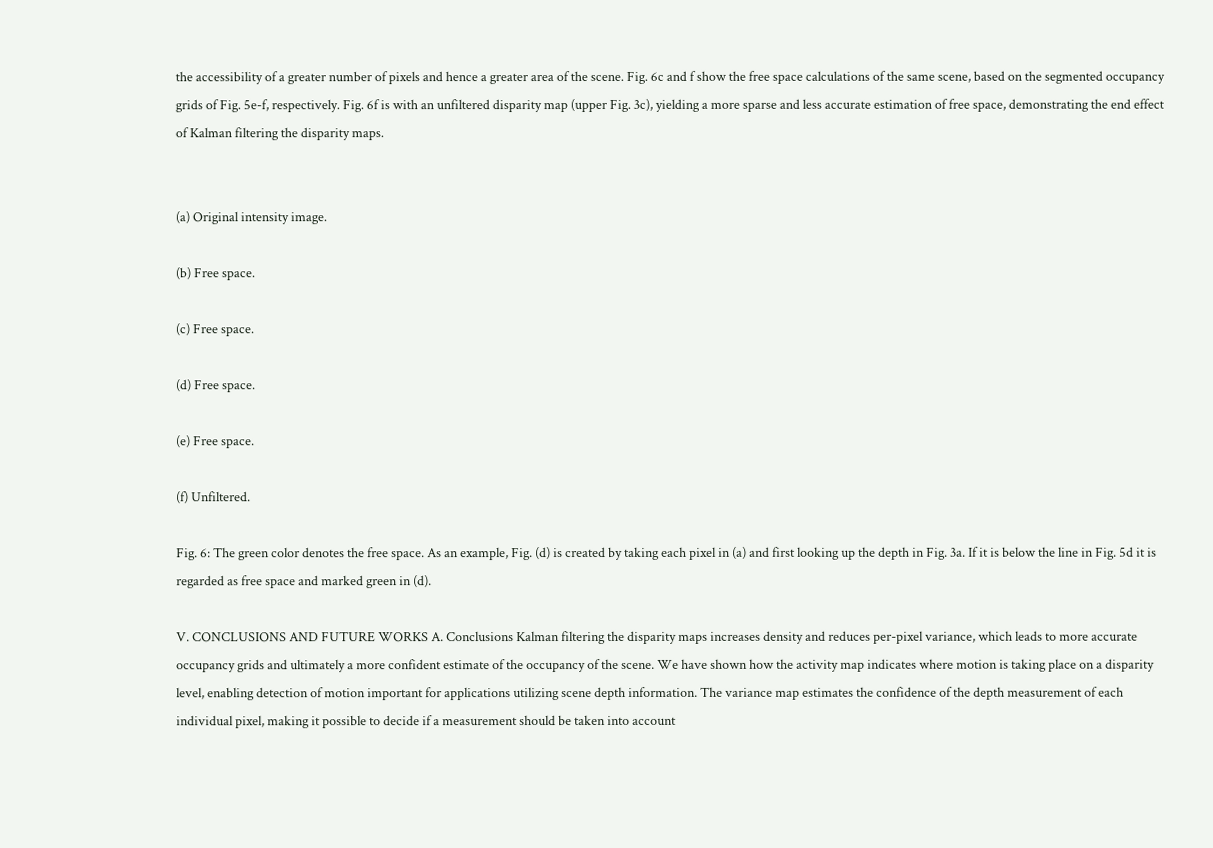the accessibility of a greater number of pixels and hence a greater area of the scene. Fig. 6c and f show the free space calculations of the same scene, based on the segmented occupancy grids of Fig. 5e-f, respectively. Fig. 6f is with an unfiltered disparity map (upper Fig. 3c), yielding a more sparse and less accurate estimation of free space, demonstrating the end effect of Kalman filtering the disparity maps.


(a) Original intensity image.

(b) Free space.

(c) Free space.

(d) Free space.

(e) Free space.

(f) Unfiltered.

Fig. 6: The green color denotes the free space. As an example, Fig. (d) is created by taking each pixel in (a) and first looking up the depth in Fig. 3a. If it is below the line in Fig. 5d it is regarded as free space and marked green in (d).

V. CONCLUSIONS AND FUTURE WORKS A. Conclusions Kalman filtering the disparity maps increases density and reduces per-pixel variance, which leads to more accurate occupancy grids and ultimately a more confident estimate of the occupancy of the scene. We have shown how the activity map indicates where motion is taking place on a disparity level, enabling detection of motion important for applications utilizing scene depth information. The variance map estimates the confidence of the depth measurement of each individual pixel, making it possible to decide if a measurement should be taken into account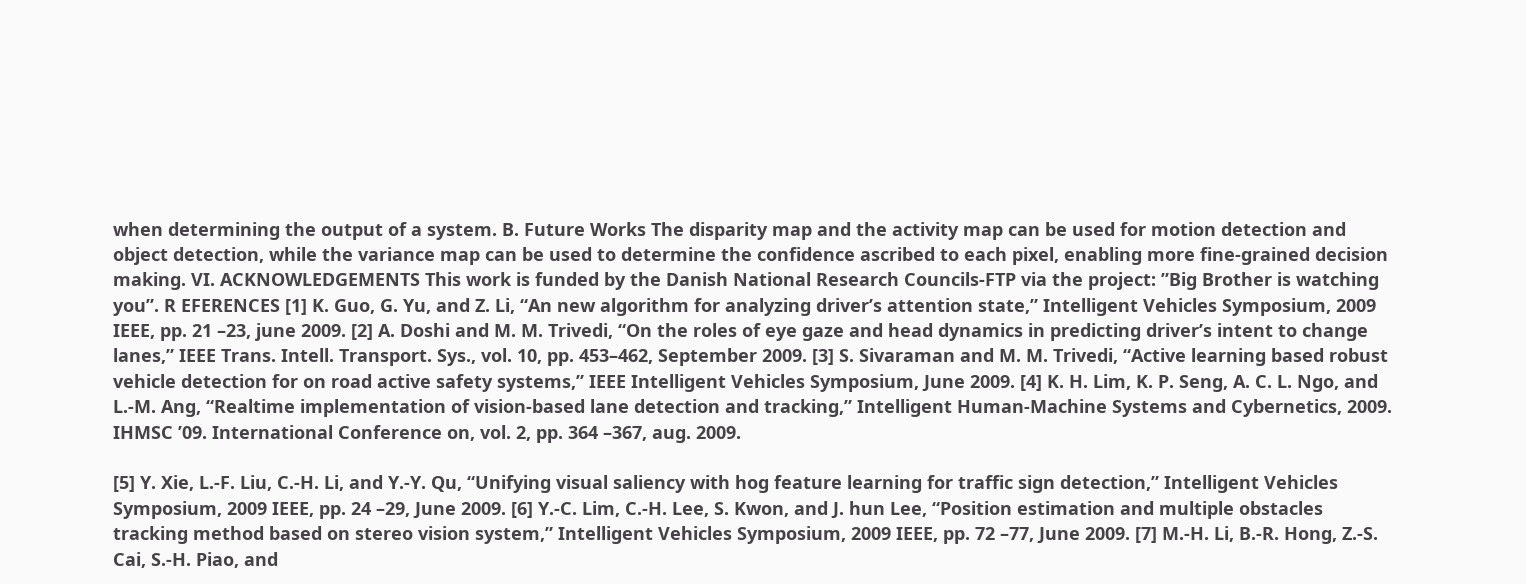when determining the output of a system. B. Future Works The disparity map and the activity map can be used for motion detection and object detection, while the variance map can be used to determine the confidence ascribed to each pixel, enabling more fine-grained decision making. VI. ACKNOWLEDGEMENTS This work is funded by the Danish National Research Councils-FTP via the project: ”Big Brother is watching you”. R EFERENCES [1] K. Guo, G. Yu, and Z. Li, “An new algorithm for analyzing driver’s attention state,” Intelligent Vehicles Symposium, 2009 IEEE, pp. 21 –23, june 2009. [2] A. Doshi and M. M. Trivedi, “On the roles of eye gaze and head dynamics in predicting driver’s intent to change lanes,” IEEE Trans. Intell. Transport. Sys., vol. 10, pp. 453–462, September 2009. [3] S. Sivaraman and M. M. Trivedi, “Active learning based robust vehicle detection for on road active safety systems,” IEEE Intelligent Vehicles Symposium, June 2009. [4] K. H. Lim, K. P. Seng, A. C. L. Ngo, and L.-M. Ang, “Realtime implementation of vision-based lane detection and tracking,” Intelligent Human-Machine Systems and Cybernetics, 2009. IHMSC ’09. International Conference on, vol. 2, pp. 364 –367, aug. 2009.

[5] Y. Xie, L.-F. Liu, C.-H. Li, and Y.-Y. Qu, “Unifying visual saliency with hog feature learning for traffic sign detection,” Intelligent Vehicles Symposium, 2009 IEEE, pp. 24 –29, June 2009. [6] Y.-C. Lim, C.-H. Lee, S. Kwon, and J. hun Lee, “Position estimation and multiple obstacles tracking method based on stereo vision system,” Intelligent Vehicles Symposium, 2009 IEEE, pp. 72 –77, June 2009. [7] M.-H. Li, B.-R. Hong, Z.-S. Cai, S.-H. Piao, and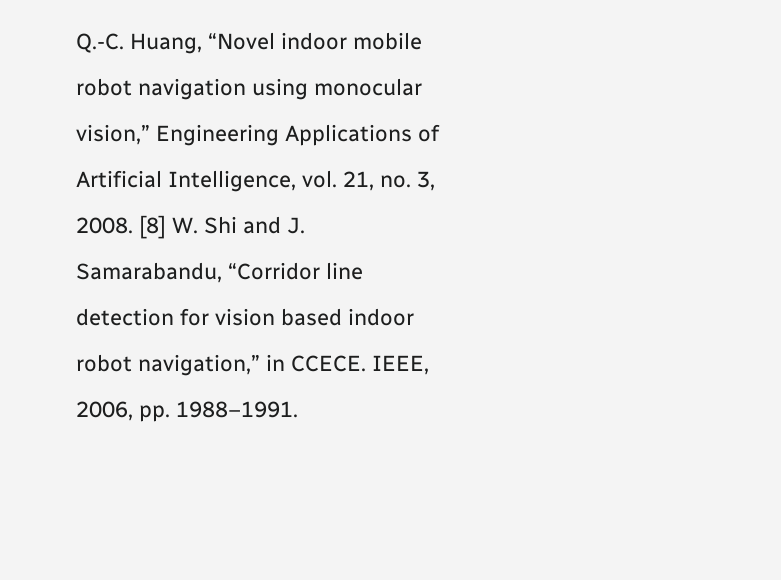Q.-C. Huang, “Novel indoor mobile robot navigation using monocular vision,” Engineering Applications of Artificial Intelligence, vol. 21, no. 3, 2008. [8] W. Shi and J. Samarabandu, “Corridor line detection for vision based indoor robot navigation,” in CCECE. IEEE, 2006, pp. 1988–1991.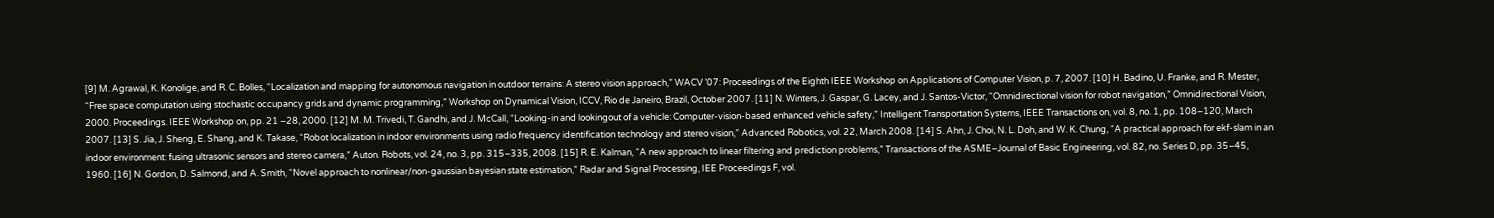[9] M. Agrawal, K. Konolige, and R. C. Bolles, “Localization and mapping for autonomous navigation in outdoor terrains: A stereo vision approach,” WACV ’07: Proceedings of the Eighth IEEE Workshop on Applications of Computer Vision, p. 7, 2007. [10] H. Badino, U. Franke, and R. Mester, “Free space computation using stochastic occupancy grids and dynamic programming,” Workshop on Dynamical Vision, ICCV, Rio de Janeiro, Brazil, October 2007. [11] N. Winters, J. Gaspar, G. Lacey, and J. Santos-Victor, “Omnidirectional vision for robot navigation,” Omnidirectional Vision, 2000. Proceedings. IEEE Workshop on, pp. 21 –28, 2000. [12] M. M. Trivedi, T. Gandhi, and J. McCall, “Looking-in and lookingout of a vehicle: Computer-vision-based enhanced vehicle safety,” Intelligent Transportation Systems, IEEE Transactions on, vol. 8, no. 1, pp. 108–120, March 2007. [13] S. Jia, J. Sheng, E. Shang, and K. Takase, “Robot localization in indoor environments using radio frequency identification technology and stereo vision,” Advanced Robotics, vol. 22, March 2008. [14] S. Ahn, J. Choi, N. L. Doh, and W. K. Chung, “A practical approach for ekf-slam in an indoor environment: fusing ultrasonic sensors and stereo camera,” Auton. Robots, vol. 24, no. 3, pp. 315–335, 2008. [15] R. E. Kalman, “A new approach to linear filtering and prediction problems,” Transactions of the ASME–Journal of Basic Engineering, vol. 82, no. Series D, pp. 35–45, 1960. [16] N. Gordon, D. Salmond, and A. Smith, “Novel approach to nonlinear/non-gaussian bayesian state estimation,” Radar and Signal Processing, IEE Proceedings F, vol.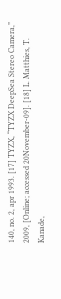140, no. 2, apr 1993. [17] TYZX, “TYZX DeepSea Stereo Camera,” 2009, [Online; accessed 20November-09]. [18] L. Matthies, T. Kanade,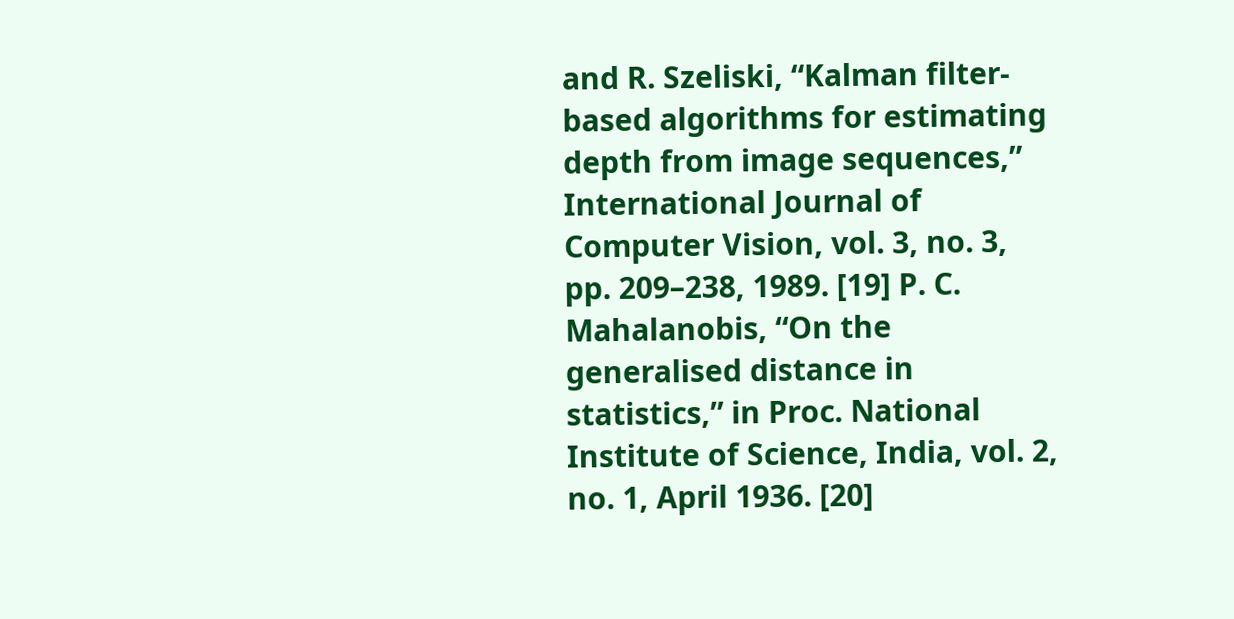and R. Szeliski, “Kalman filter-based algorithms for estimating depth from image sequences,” International Journal of Computer Vision, vol. 3, no. 3, pp. 209–238, 1989. [19] P. C. Mahalanobis, “On the generalised distance in statistics,” in Proc. National Institute of Science, India, vol. 2, no. 1, April 1936. [20]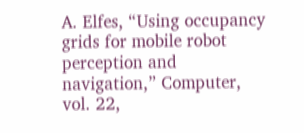A. Elfes, “Using occupancy grids for mobile robot perception and navigation,” Computer, vol. 22,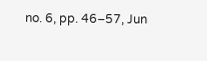no. 6, pp. 46–57, Jun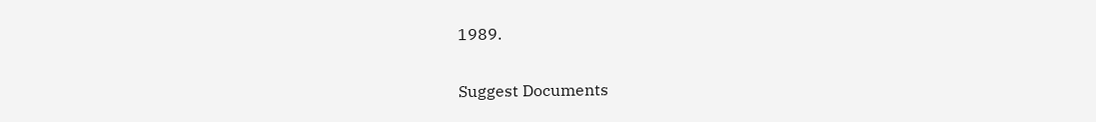1989.


Suggest Documents